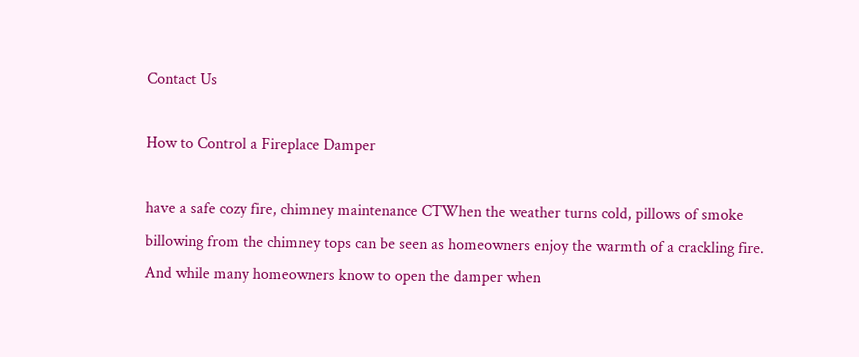Contact Us

How to Control a Fireplace Damper

have a safe cozy fire, chimney maintenance CTWhen the weather turns cold, pillows of smoke billowing from the chimney tops can be seen as homeowners enjoy the warmth of a crackling fire. And while many homeowners know to open the damper when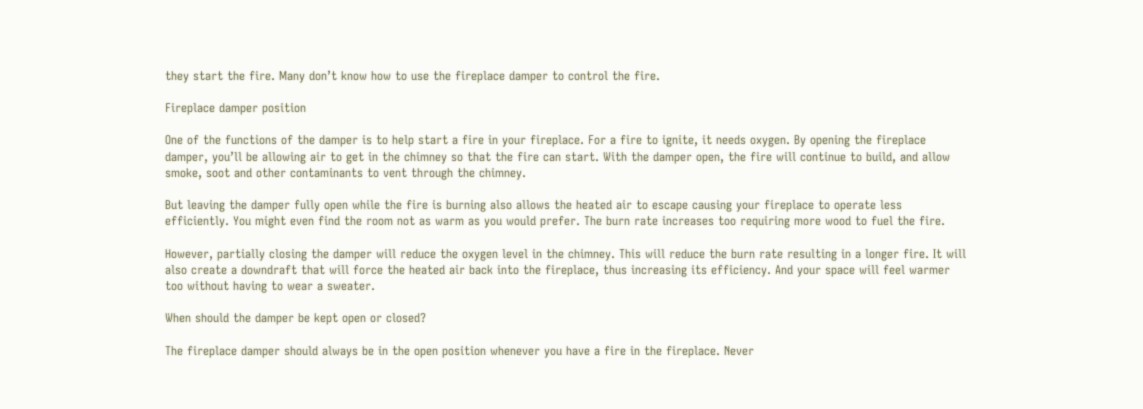they start the fire. Many don’t know how to use the fireplace damper to control the fire.

Fireplace damper position

One of the functions of the damper is to help start a fire in your fireplace. For a fire to ignite, it needs oxygen. By opening the fireplace damper, you’ll be allowing air to get in the chimney so that the fire can start. With the damper open, the fire will continue to build, and allow smoke, soot and other contaminants to vent through the chimney.

But leaving the damper fully open while the fire is burning also allows the heated air to escape causing your fireplace to operate less efficiently. You might even find the room not as warm as you would prefer. The burn rate increases too requiring more wood to fuel the fire.

However, partially closing the damper will reduce the oxygen level in the chimney. This will reduce the burn rate resulting in a longer fire. It will also create a downdraft that will force the heated air back into the fireplace, thus increasing its efficiency. And your space will feel warmer too without having to wear a sweater.

When should the damper be kept open or closed?

The fireplace damper should always be in the open position whenever you have a fire in the fireplace. Never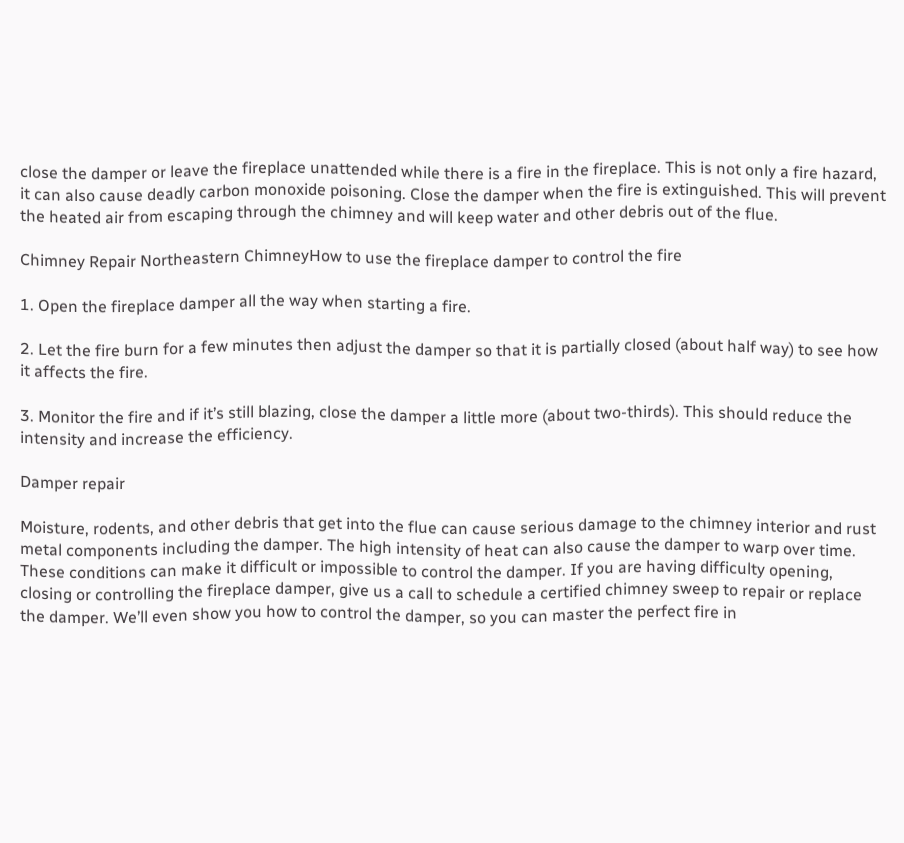close the damper or leave the fireplace unattended while there is a fire in the fireplace. This is not only a fire hazard, it can also cause deadly carbon monoxide poisoning. Close the damper when the fire is extinguished. This will prevent the heated air from escaping through the chimney and will keep water and other debris out of the flue.

Chimney Repair Northeastern ChimneyHow to use the fireplace damper to control the fire

1. Open the fireplace damper all the way when starting a fire.

2. Let the fire burn for a few minutes then adjust the damper so that it is partially closed (about half way) to see how it affects the fire.

3. Monitor the fire and if it’s still blazing, close the damper a little more (about two-thirds). This should reduce the intensity and increase the efficiency.

Damper repair

Moisture, rodents, and other debris that get into the flue can cause serious damage to the chimney interior and rust metal components including the damper. The high intensity of heat can also cause the damper to warp over time. These conditions can make it difficult or impossible to control the damper. If you are having difficulty opening, closing or controlling the fireplace damper, give us a call to schedule a certified chimney sweep to repair or replace the damper. We’ll even show you how to control the damper, so you can master the perfect fire in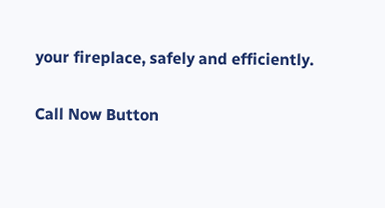your fireplace, safely and efficiently.

Call Now Button